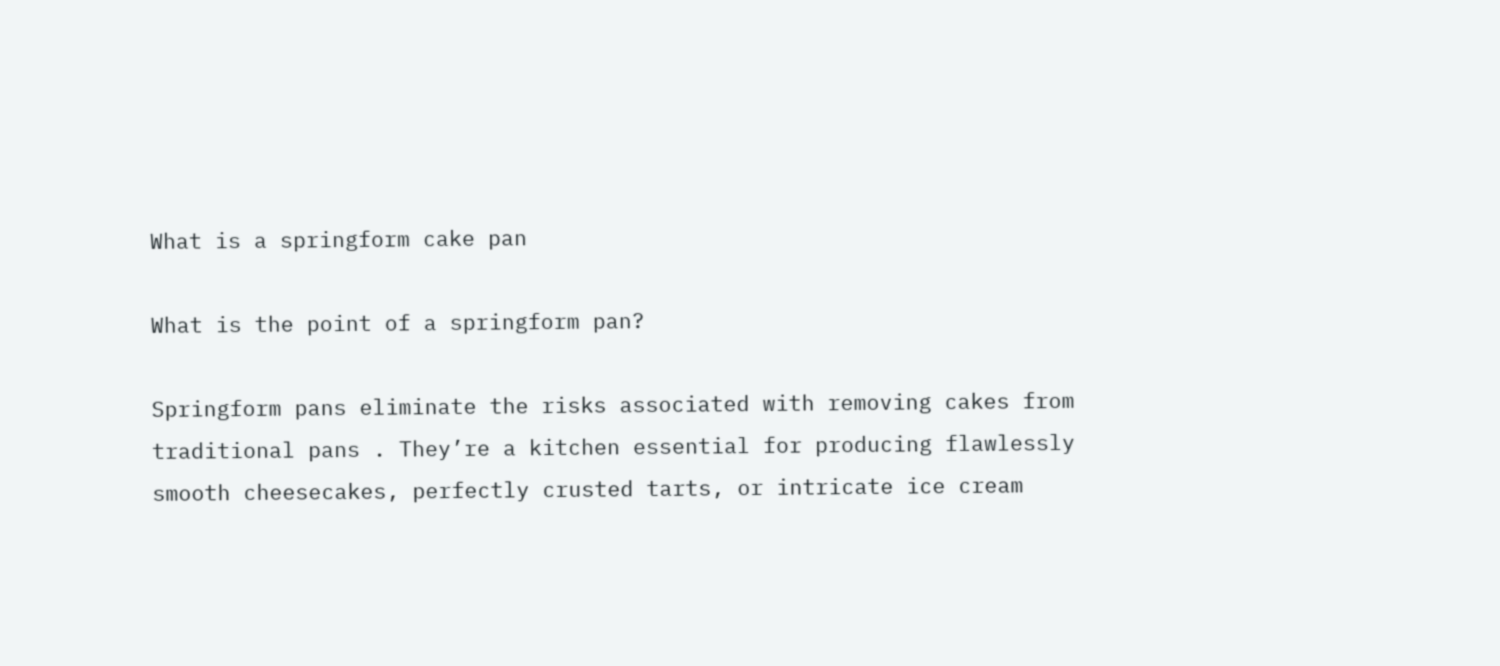What is a springform cake pan

What is the point of a springform pan?

Springform pans eliminate the risks associated with removing cakes from traditional pans . They’re a kitchen essential for producing flawlessly smooth cheesecakes, perfectly crusted tarts, or intricate ice cream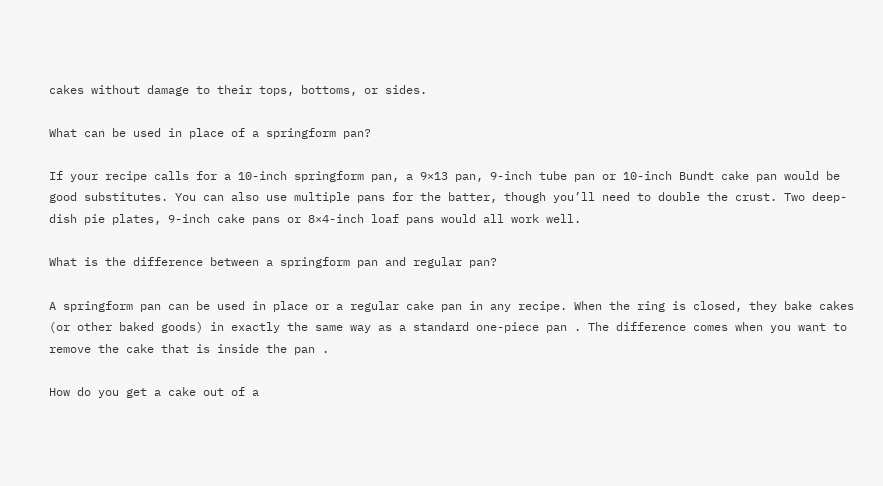cakes without damage to their tops, bottoms, or sides.

What can be used in place of a springform pan?

If your recipe calls for a 10-inch springform pan, a 9×13 pan, 9-inch tube pan or 10-inch Bundt cake pan would be good substitutes. You can also use multiple pans for the batter, though you’ll need to double the crust. Two deep-dish pie plates, 9-inch cake pans or 8×4-inch loaf pans would all work well.

What is the difference between a springform pan and regular pan?

A springform pan can be used in place or a regular cake pan in any recipe. When the ring is closed, they bake cakes (or other baked goods) in exactly the same way as a standard one-piece pan . The difference comes when you want to remove the cake that is inside the pan .

How do you get a cake out of a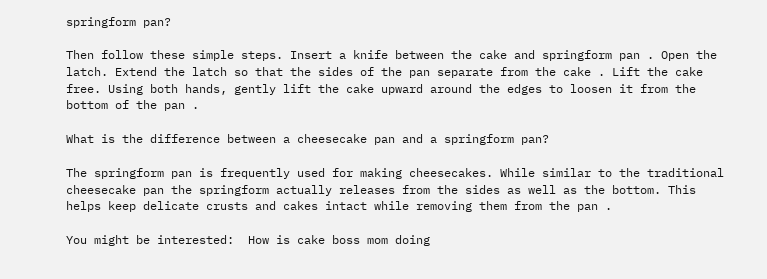springform pan?

Then follow these simple steps. Insert a knife between the cake and springform pan . Open the latch. Extend the latch so that the sides of the pan separate from the cake . Lift the cake free. Using both hands, gently lift the cake upward around the edges to loosen it from the bottom of the pan .

What is the difference between a cheesecake pan and a springform pan?

The springform pan is frequently used for making cheesecakes. While similar to the traditional cheesecake pan the springform actually releases from the sides as well as the bottom. This helps keep delicate crusts and cakes intact while removing them from the pan .

You might be interested:  How is cake boss mom doing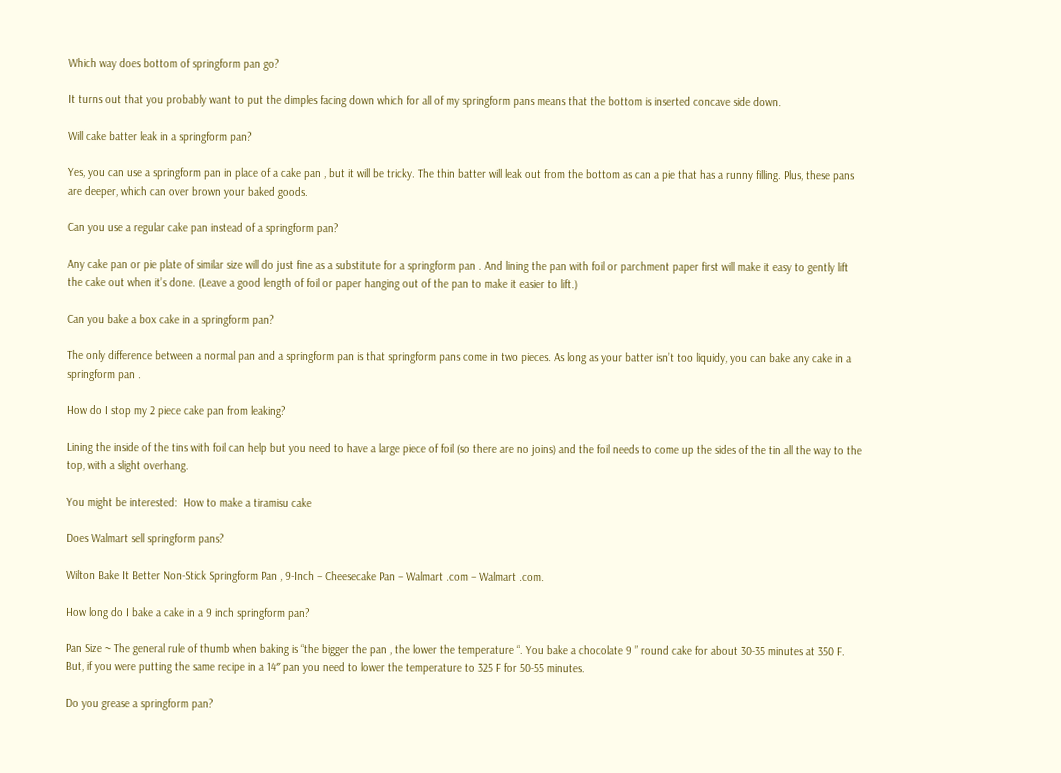Which way does bottom of springform pan go?

It turns out that you probably want to put the dimples facing down which for all of my springform pans means that the bottom is inserted concave side down.

Will cake batter leak in a springform pan?

Yes, you can use a springform pan in place of a cake pan , but it will be tricky. The thin batter will leak out from the bottom as can a pie that has a runny filling. Plus, these pans are deeper, which can over brown your baked goods.

Can you use a regular cake pan instead of a springform pan?

Any cake pan or pie plate of similar size will do just fine as a substitute for a springform pan . And lining the pan with foil or parchment paper first will make it easy to gently lift the cake out when it’s done. (Leave a good length of foil or paper hanging out of the pan to make it easier to lift.)

Can you bake a box cake in a springform pan?

The only difference between a normal pan and a springform pan is that springform pans come in two pieces. As long as your batter isn’t too liquidy, you can bake any cake in a springform pan .

How do I stop my 2 piece cake pan from leaking?

Lining the inside of the tins with foil can help but you need to have a large piece of foil (so there are no joins) and the foil needs to come up the sides of the tin all the way to the top, with a slight overhang.

You might be interested:  How to make a tiramisu cake

Does Walmart sell springform pans?

Wilton Bake It Better Non-Stick Springform Pan , 9-Inch – Cheesecake Pan – Walmart .com – Walmart .com.

How long do I bake a cake in a 9 inch springform pan?

Pan Size ~ The general rule of thumb when baking is “the bigger the pan , the lower the temperature “. You bake a chocolate 9 ” round cake for about 30-35 minutes at 350 F. But, if you were putting the same recipe in a 14″ pan you need to lower the temperature to 325 F for 50-55 minutes.

Do you grease a springform pan?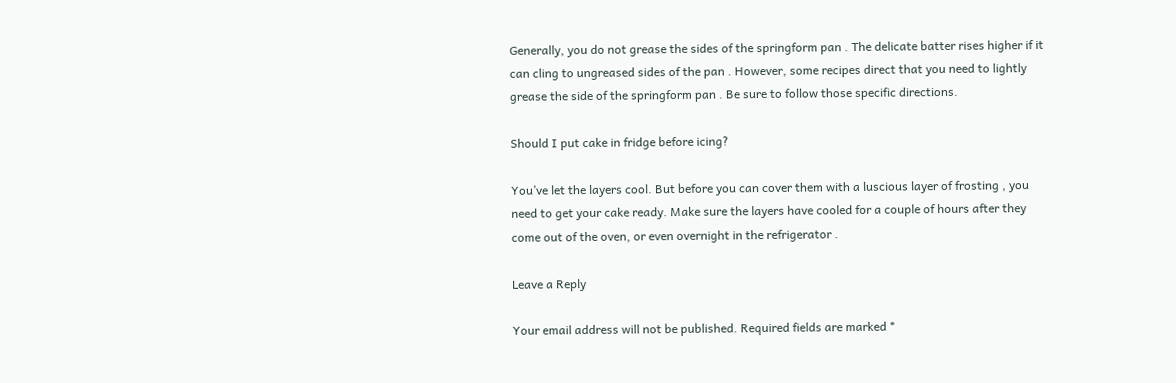Generally, you do not grease the sides of the springform pan . The delicate batter rises higher if it can cling to ungreased sides of the pan . However, some recipes direct that you need to lightly grease the side of the springform pan . Be sure to follow those specific directions.

Should I put cake in fridge before icing?

You’ve let the layers cool. But before you can cover them with a luscious layer of frosting , you need to get your cake ready. Make sure the layers have cooled for a couple of hours after they come out of the oven, or even overnight in the refrigerator .

Leave a Reply

Your email address will not be published. Required fields are marked *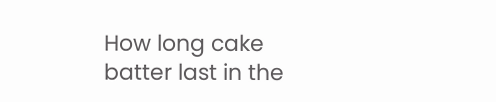How long cake batter last in the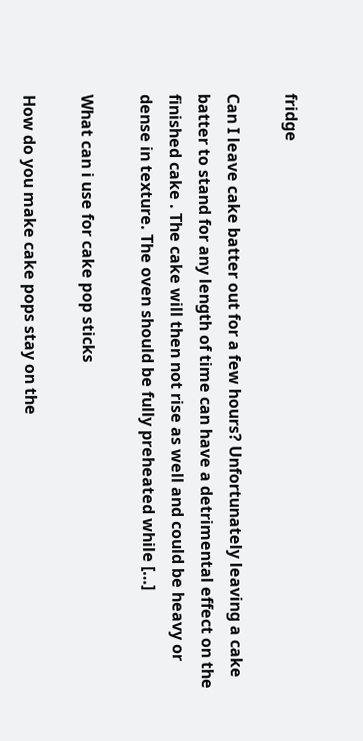fridge

Can I leave cake batter out for a few hours? Unfortunately leaving a cake batter to stand for any length of time can have a detrimental effect on the finished cake . The cake will then not rise as well and could be heavy or dense in texture. The oven should be fully preheated while […]

What can i use for cake pop sticks

How do you make cake pops stay on the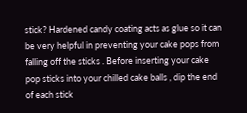stick? Hardened candy coating acts as glue so it can be very helpful in preventing your cake pops from falling off the sticks . Before inserting your cake pop sticks into your chilled cake balls , dip the end of each stick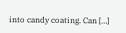into candy coating. Can […]